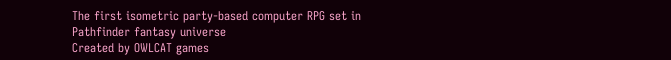The first isometric party-based computer RPG set in Pathfinder fantasy universe
Created by OWLCAT games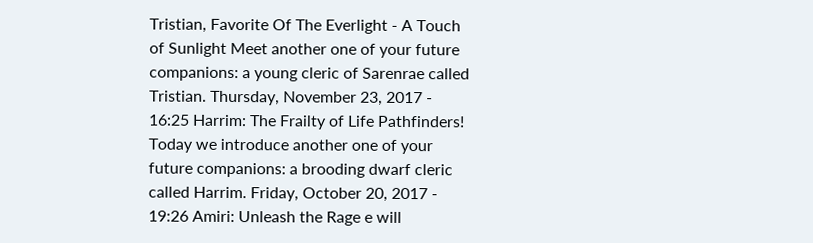Tristian, Favorite Of The Everlight - A Touch of Sunlight Meet another one of your future companions: a young cleric of Sarenrae called Tristian. Thursday, November 23, 2017 - 16:25 Harrim: The Frailty of Life Pathfinders! Today we introduce another one of your future companions: a brooding dwarf cleric called Harrim. Friday, October 20, 2017 - 19:26 Amiri: Unleash the Rage e will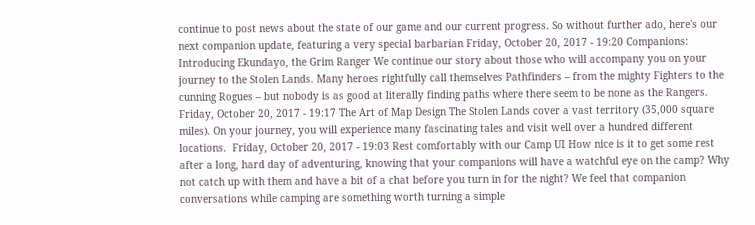continue to post news about the state of our game and our current progress. So without further ado, here's our next companion update, featuring a very special barbarian Friday, October 20, 2017 - 19:20 Companions: Introducing Ekundayo, the Grim Ranger We continue our story about those who will accompany you on your journey to the Stolen Lands. Many heroes rightfully call themselves Pathfinders – from the mighty Fighters to the cunning Rogues – but nobody is as good at literally finding paths where there seem to be none as the Rangers. Friday, October 20, 2017 - 19:17 The Art of Map Design The Stolen Lands cover a vast territory (35,000 square miles). On your journey, you will experience many fascinating tales and visit well over a hundred different locations.  Friday, October 20, 2017 - 19:03 Rest comfortably with our Camp UI How nice is it to get some rest after a long, hard day of adventuring, knowing that your companions will have a watchful eye on the camp? Why not catch up with them and have a bit of a chat before you turn in for the night? We feel that companion conversations while camping are something worth turning a simple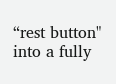“rest button" into a fully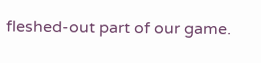fleshed-out part of our game.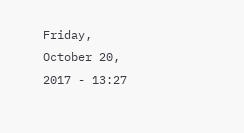Friday, October 20, 2017 - 13:27